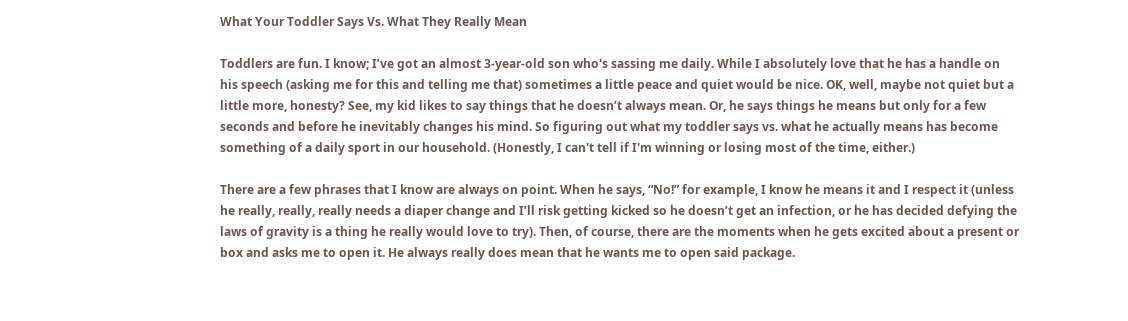What Your Toddler Says Vs. What They Really Mean

Toddlers are fun. I know; I’ve got an almost 3-year-old son who's sassing me daily. While I absolutely love that he has a handle on his speech (asking me for this and telling me that) sometimes a little peace and quiet would be nice. OK, well, maybe not quiet but a little more, honesty? See, my kid likes to say things that he doesn’t always mean. Or, he says things he means but only for a few seconds and before he inevitably changes his mind. So figuring out what my toddler says vs. what he actually means has become something of a daily sport in our household. (Honestly, I can't tell if I'm winning or losing most of the time, either.)

There are a few phrases that I know are always on point. When he says, “No!” for example, I know he means it and I respect it (unless he really, really, really needs a diaper change and I’ll risk getting kicked so he doesn’t get an infection, or he has decided defying the laws of gravity is a thing he really would love to try). Then, of course, there are the moments when he gets excited about a present or box and asks me to open it. He always really does mean that he wants me to open said package.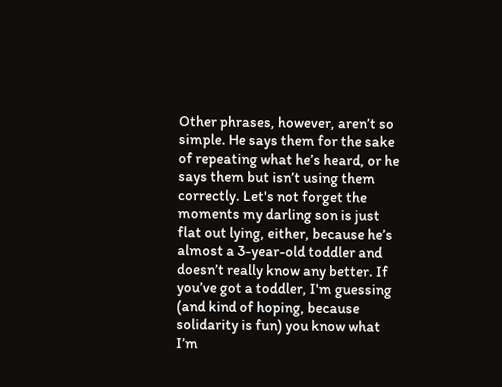Other phrases, however, aren’t so simple. He says them for the sake of repeating what he’s heard, or he says them but isn’t using them correctly. Let's not forget the moments my darling son is just flat out lying, either, because he’s almost a 3-year-old toddler and doesn’t really know any better. If you’ve got a toddler, I'm guessing (and kind of hoping, because solidarity is fun) you know what I’m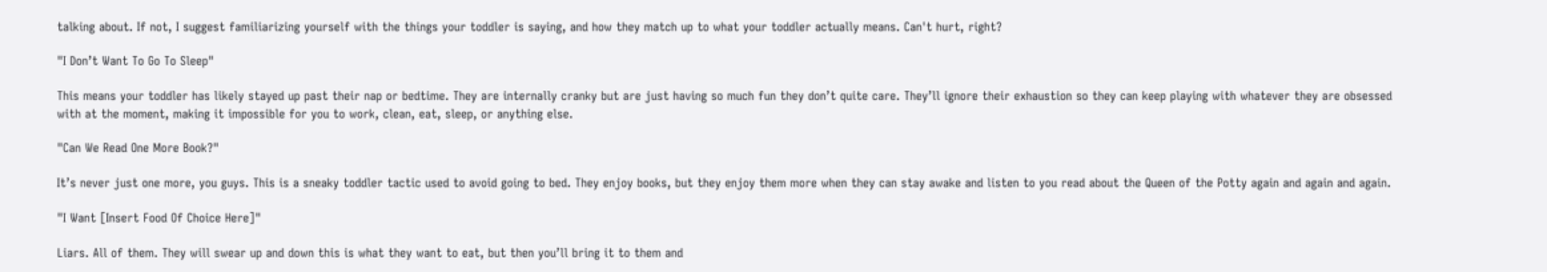talking about. If not, I suggest familiarizing yourself with the things your toddler is saying, and how they match up to what your toddler actually means. Can't hurt, right?

"I Don’t Want To Go To Sleep"

This means your toddler has likely stayed up past their nap or bedtime. They are internally cranky but are just having so much fun they don’t quite care. They’ll ignore their exhaustion so they can keep playing with whatever they are obsessed with at the moment, making it impossible for you to work, clean, eat, sleep, or anything else.

"Can We Read One More Book?"

It’s never just one more, you guys. This is a sneaky toddler tactic used to avoid going to bed. They enjoy books, but they enjoy them more when they can stay awake and listen to you read about the Queen of the Potty again and again and again.

"I Want [Insert Food Of Choice Here]"

Liars. All of them. They will swear up and down this is what they want to eat, but then you’ll bring it to them and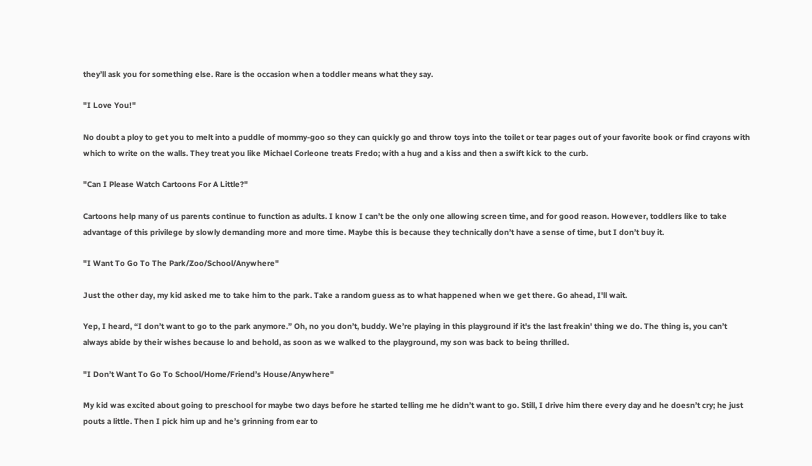they’ll ask you for something else. Rare is the occasion when a toddler means what they say.

"I Love You!"

No doubt a ploy to get you to melt into a puddle of mommy-goo so they can quickly go and throw toys into the toilet or tear pages out of your favorite book or find crayons with which to write on the walls. They treat you like Michael Corleone treats Fredo; with a hug and a kiss and then a swift kick to the curb.

"Can I Please Watch Cartoons For A Little?"

Cartoons help many of us parents continue to function as adults. I know I can’t be the only one allowing screen time, and for good reason. However, toddlers like to take advantage of this privilege by slowly demanding more and more time. Maybe this is because they technically don’t have a sense of time, but I don’t buy it.

"I Want To Go To The Park/Zoo/School/Anywhere"

Just the other day, my kid asked me to take him to the park. Take a random guess as to what happened when we get there. Go ahead, I'll wait.

Yep, I heard, “I don’t want to go to the park anymore.” Oh, no you don’t, buddy. We’re playing in this playground if it's the last freakin' thing we do. The thing is, you can’t always abide by their wishes because lo and behold, as soon as we walked to the playground, my son was back to being thrilled.

"I Don’t Want To Go To School/Home/Friend’s House/Anywhere"

My kid was excited about going to preschool for maybe two days before he started telling me he didn’t want to go. Still, I drive him there every day and he doesn’t cry; he just pouts a little. Then I pick him up and he’s grinning from ear to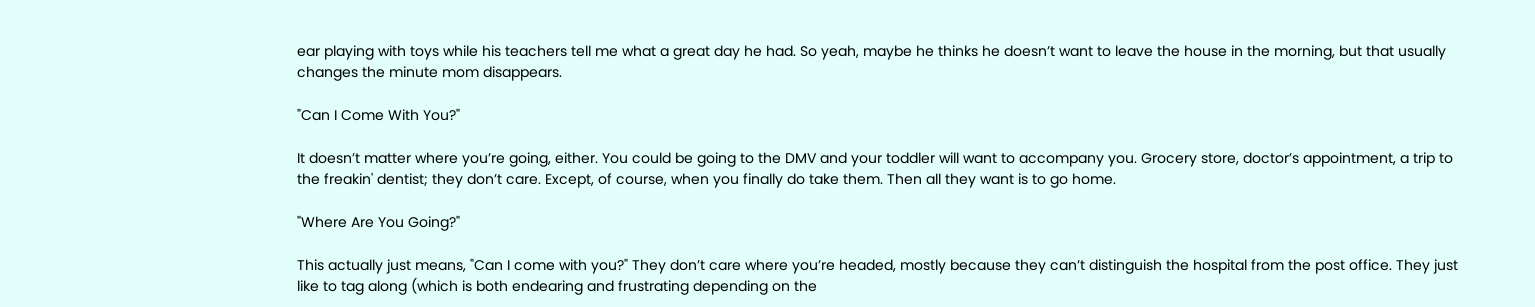ear playing with toys while his teachers tell me what a great day he had. So yeah, maybe he thinks he doesn’t want to leave the house in the morning, but that usually changes the minute mom disappears.

"Can I Come With You?"

It doesn’t matter where you’re going, either. You could be going to the DMV and your toddler will want to accompany you. Grocery store, doctor’s appointment, a trip to the freakin' dentist; they don’t care. Except, of course, when you finally do take them. Then all they want is to go home.

"Where Are You Going?"

This actually just means, "Can I come with you?" They don’t care where you’re headed, mostly because they can’t distinguish the hospital from the post office. They just like to tag along (which is both endearing and frustrating depending on the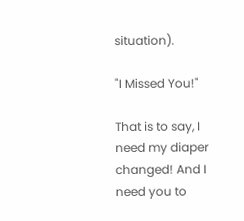situation).

"I Missed You!"

That is to say, I need my diaper changed! And I need you to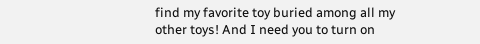find my favorite toy buried among all my other toys! And I need you to turn on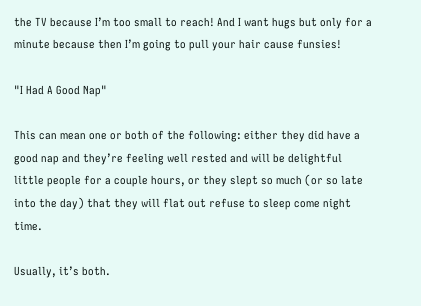the TV because I’m too small to reach! And I want hugs but only for a minute because then I’m going to pull your hair cause funsies!

"I Had A Good Nap"

This can mean one or both of the following: either they did have a good nap and they’re feeling well rested and will be delightful little people for a couple hours, or they slept so much (or so late into the day) that they will flat out refuse to sleep come night time.

Usually, it’s both.